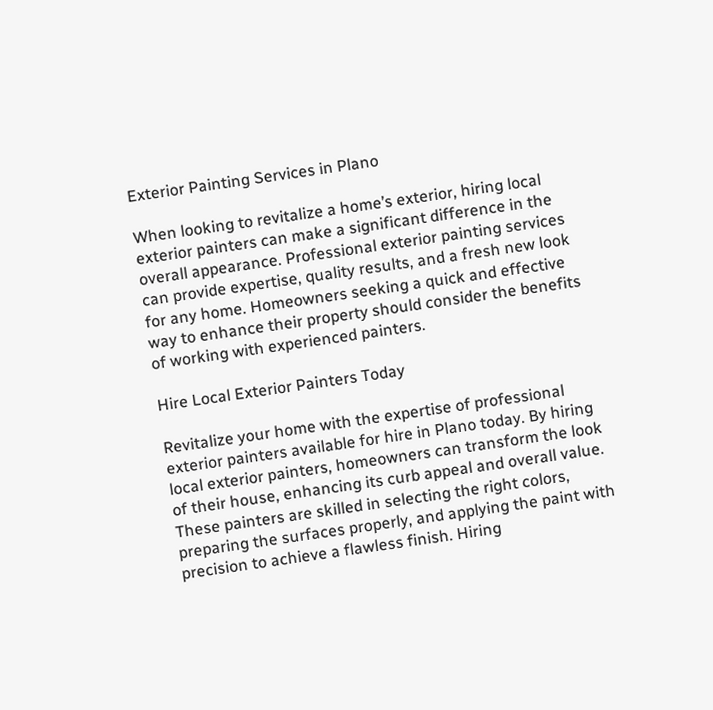Exterior Painting Services in Plano

When looking to revitalize a home’s exterior, hiring local exterior painters can make a significant difference in the overall appearance. Professional exterior painting services can provide expertise, quality results, and a fresh new look for any home. Homeowners seeking a quick and effective way to enhance their property should consider the benefits of working with experienced painters.

Hire Local Exterior Painters Today

Revitalize your home with the expertise of professional exterior painters available for hire in Plano today. By hiring local exterior painters, homeowners can transform the look of their house, enhancing its curb appeal and overall value. These painters are skilled in selecting the right colors, preparing the surfaces properly, and applying the paint with precision to achieve a flawless finish. Hiring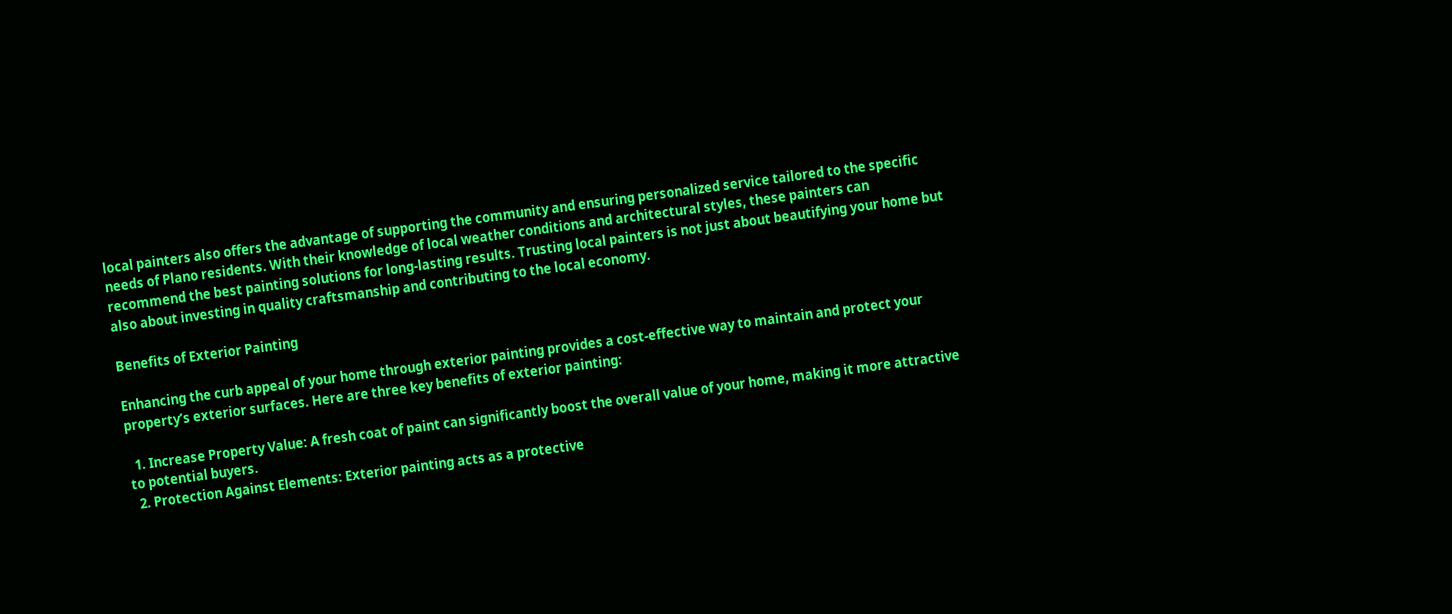local painters also offers the advantage of supporting the community and ensuring personalized service tailored to the specific needs of Plano residents. With their knowledge of local weather conditions and architectural styles, these painters can recommend the best painting solutions for long-lasting results. Trusting local painters is not just about beautifying your home but also about investing in quality craftsmanship and contributing to the local economy.

Benefits of Exterior Painting

Enhancing the curb appeal of your home through exterior painting provides a cost-effective way to maintain and protect your property’s exterior surfaces. Here are three key benefits of exterior painting:

  1. Increase Property Value: A fresh coat of paint can significantly boost the overall value of your home, making it more attractive to potential buyers.
  2. Protection Against Elements: Exterior painting acts as a protective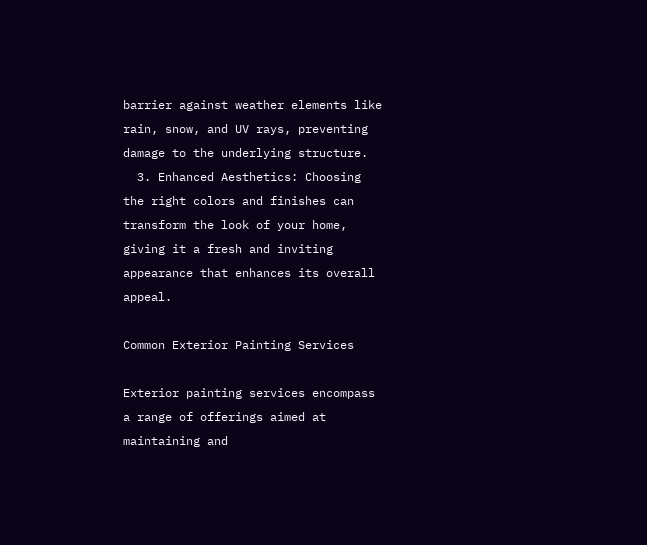barrier against weather elements like rain, snow, and UV rays, preventing damage to the underlying structure.
  3. Enhanced Aesthetics: Choosing the right colors and finishes can transform the look of your home, giving it a fresh and inviting appearance that enhances its overall appeal.

Common Exterior Painting Services

Exterior painting services encompass a range of offerings aimed at maintaining and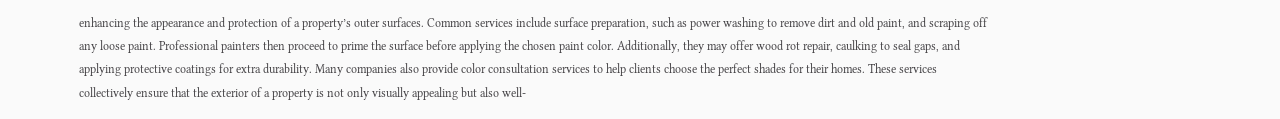enhancing the appearance and protection of a property’s outer surfaces. Common services include surface preparation, such as power washing to remove dirt and old paint, and scraping off any loose paint. Professional painters then proceed to prime the surface before applying the chosen paint color. Additionally, they may offer wood rot repair, caulking to seal gaps, and applying protective coatings for extra durability. Many companies also provide color consultation services to help clients choose the perfect shades for their homes. These services collectively ensure that the exterior of a property is not only visually appealing but also well-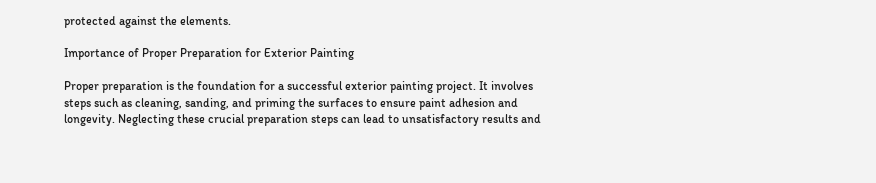protected against the elements.

Importance of Proper Preparation for Exterior Painting

Proper preparation is the foundation for a successful exterior painting project. It involves steps such as cleaning, sanding, and priming the surfaces to ensure paint adhesion and longevity. Neglecting these crucial preparation steps can lead to unsatisfactory results and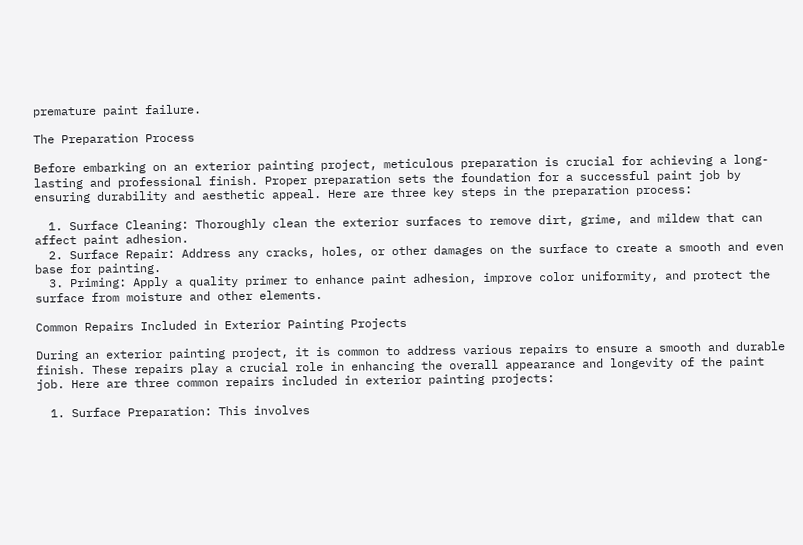premature paint failure.

The Preparation Process

Before embarking on an exterior painting project, meticulous preparation is crucial for achieving a long-lasting and professional finish. Proper preparation sets the foundation for a successful paint job by ensuring durability and aesthetic appeal. Here are three key steps in the preparation process:

  1. Surface Cleaning: Thoroughly clean the exterior surfaces to remove dirt, grime, and mildew that can affect paint adhesion.
  2. Surface Repair: Address any cracks, holes, or other damages on the surface to create a smooth and even base for painting.
  3. Priming: Apply a quality primer to enhance paint adhesion, improve color uniformity, and protect the surface from moisture and other elements.

Common Repairs Included in Exterior Painting Projects

During an exterior painting project, it is common to address various repairs to ensure a smooth and durable finish. These repairs play a crucial role in enhancing the overall appearance and longevity of the paint job. Here are three common repairs included in exterior painting projects:

  1. Surface Preparation: This involves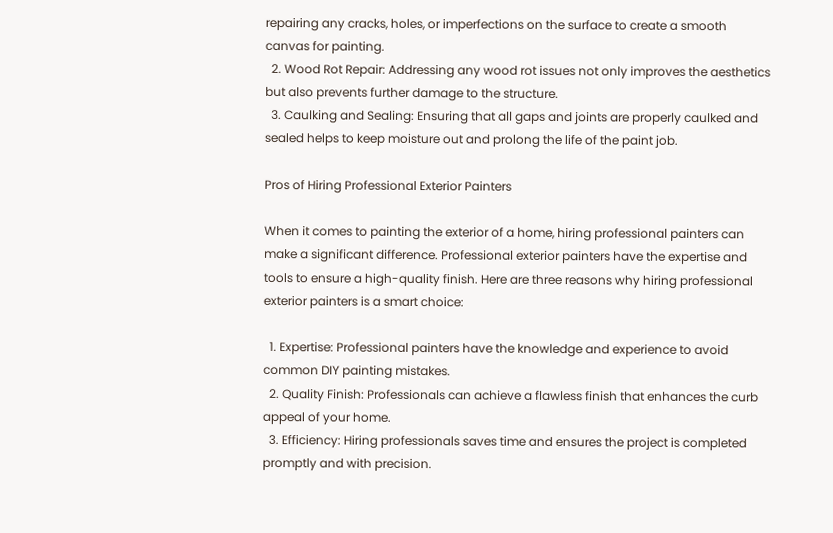repairing any cracks, holes, or imperfections on the surface to create a smooth canvas for painting.
  2. Wood Rot Repair: Addressing any wood rot issues not only improves the aesthetics but also prevents further damage to the structure.
  3. Caulking and Sealing: Ensuring that all gaps and joints are properly caulked and sealed helps to keep moisture out and prolong the life of the paint job.

Pros of Hiring Professional Exterior Painters

When it comes to painting the exterior of a home, hiring professional painters can make a significant difference. Professional exterior painters have the expertise and tools to ensure a high-quality finish. Here are three reasons why hiring professional exterior painters is a smart choice:

  1. Expertise: Professional painters have the knowledge and experience to avoid common DIY painting mistakes.
  2. Quality Finish: Professionals can achieve a flawless finish that enhances the curb appeal of your home.
  3. Efficiency: Hiring professionals saves time and ensures the project is completed promptly and with precision.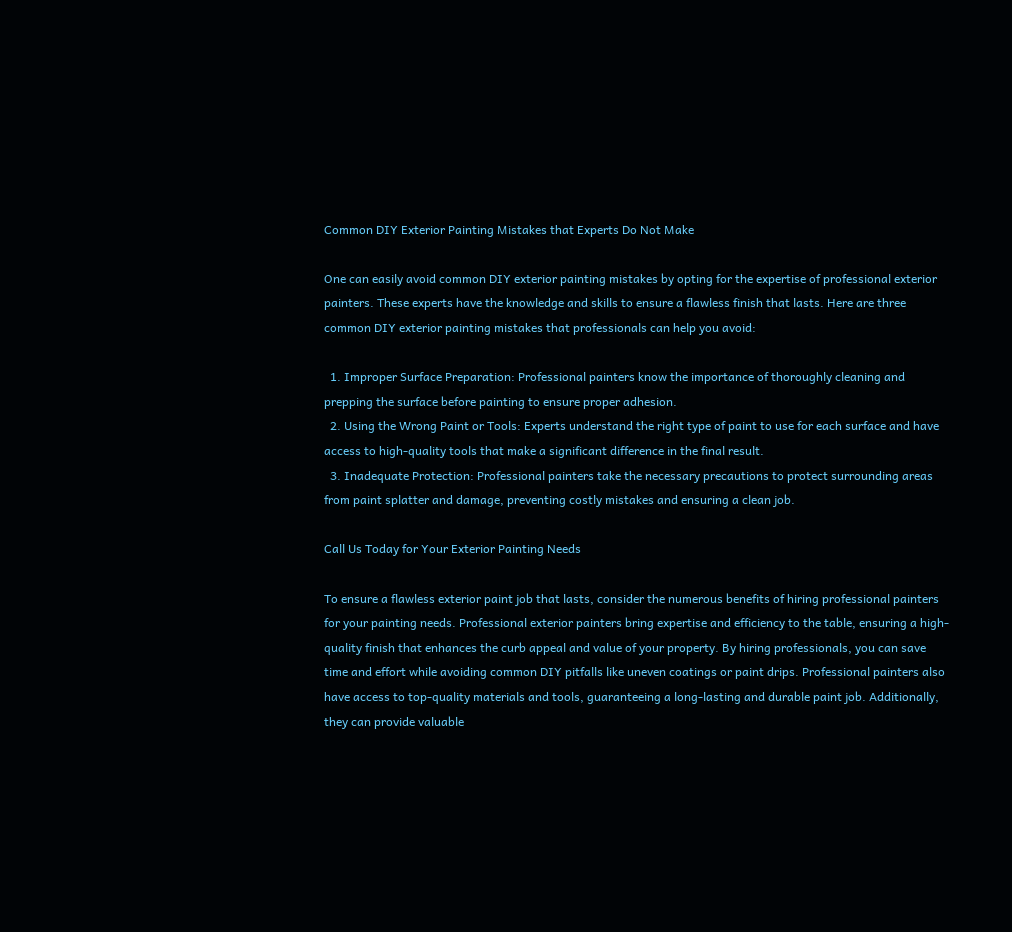Common DIY Exterior Painting Mistakes that Experts Do Not Make

One can easily avoid common DIY exterior painting mistakes by opting for the expertise of professional exterior painters. These experts have the knowledge and skills to ensure a flawless finish that lasts. Here are three common DIY exterior painting mistakes that professionals can help you avoid:

  1. Improper Surface Preparation: Professional painters know the importance of thoroughly cleaning and prepping the surface before painting to ensure proper adhesion.
  2. Using the Wrong Paint or Tools: Experts understand the right type of paint to use for each surface and have access to high-quality tools that make a significant difference in the final result.
  3. Inadequate Protection: Professional painters take the necessary precautions to protect surrounding areas from paint splatter and damage, preventing costly mistakes and ensuring a clean job.

Call Us Today for Your Exterior Painting Needs

To ensure a flawless exterior paint job that lasts, consider the numerous benefits of hiring professional painters for your painting needs. Professional exterior painters bring expertise and efficiency to the table, ensuring a high-quality finish that enhances the curb appeal and value of your property. By hiring professionals, you can save time and effort while avoiding common DIY pitfalls like uneven coatings or paint drips. Professional painters also have access to top-quality materials and tools, guaranteeing a long-lasting and durable paint job. Additionally, they can provide valuable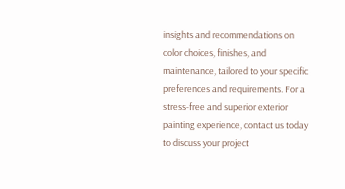insights and recommendations on color choices, finishes, and maintenance, tailored to your specific preferences and requirements. For a stress-free and superior exterior painting experience, contact us today to discuss your project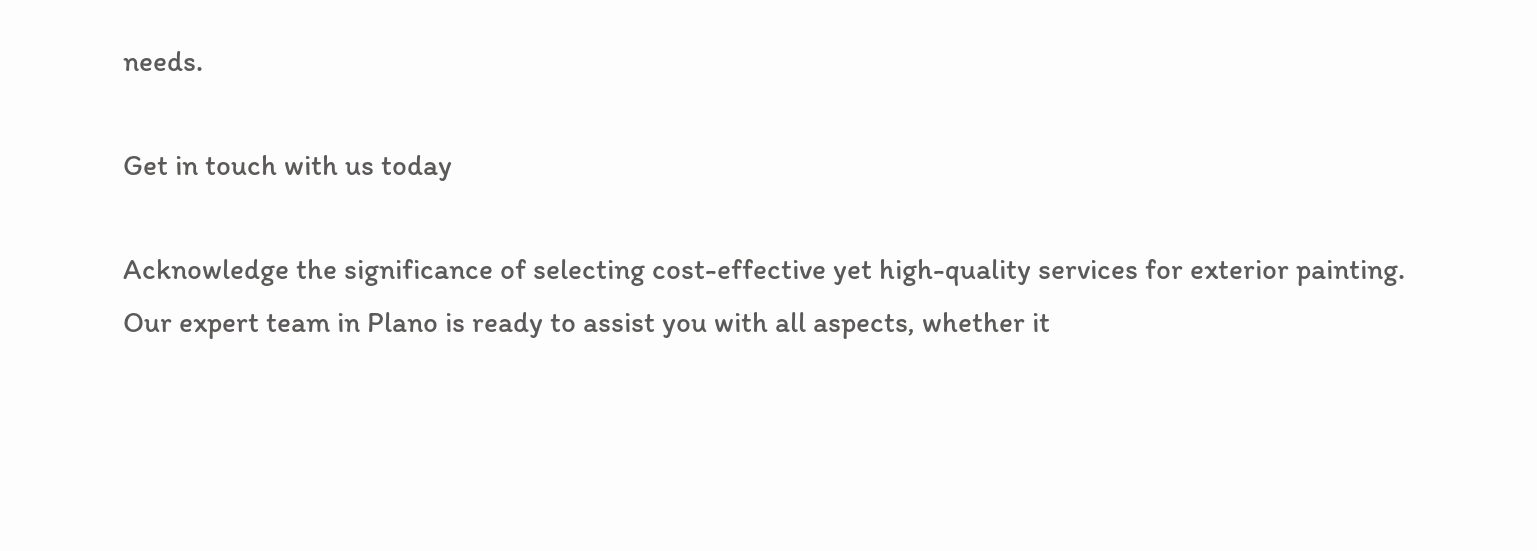needs.

Get in touch with us today

Acknowledge the significance of selecting cost-effective yet high-quality services for exterior painting. Our expert team in Plano is ready to assist you with all aspects, whether it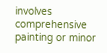involves comprehensive painting or minor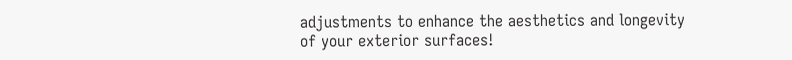adjustments to enhance the aesthetics and longevity of your exterior surfaces!